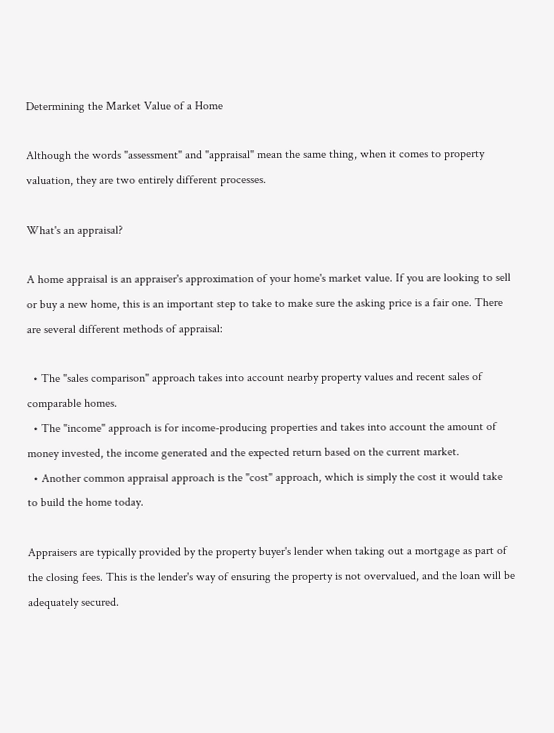Determining the Market Value of a Home

Although the words "assessment" and "appraisal" mean the same thing, when it comes to property valuation, they are two entirely different processes.

What's an appraisal?

A home appraisal is an appraiser's approximation of your home's market value. If you are looking to sell or buy a new home, this is an important step to take to make sure the asking price is a fair one. There are several different methods of appraisal:

  • The "sales comparison" approach takes into account nearby property values and recent sales of comparable homes.
  • The "income" approach is for income-producing properties and takes into account the amount of money invested, the income generated and the expected return based on the current market.
  • Another common appraisal approach is the "cost" approach, which is simply the cost it would take to build the home today.

Appraisers are typically provided by the property buyer's lender when taking out a mortgage as part of the closing fees. This is the lender's way of ensuring the property is not overvalued, and the loan will be adequately secured.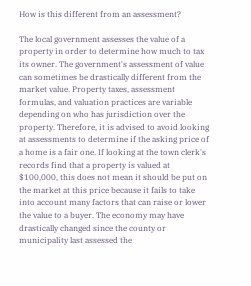How is this different from an assessment?

The local government assesses the value of a property in order to determine how much to tax its owner. The government's assessment of value can sometimes be drastically different from the market value. Property taxes, assessment formulas, and valuation practices are variable depending on who has jurisdiction over the property. Therefore, it is advised to avoid looking at assessments to determine if the asking price of a home is a fair one. If looking at the town clerk's records find that a property is valued at $100,000, this does not mean it should be put on the market at this price because it fails to take into account many factors that can raise or lower the value to a buyer. The economy may have drastically changed since the county or municipality last assessed the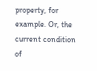property, for example. Or, the current condition of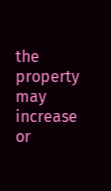the property may increase or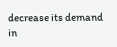decrease its demand in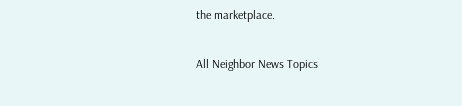the marketplace.

All Neighbor News Topics